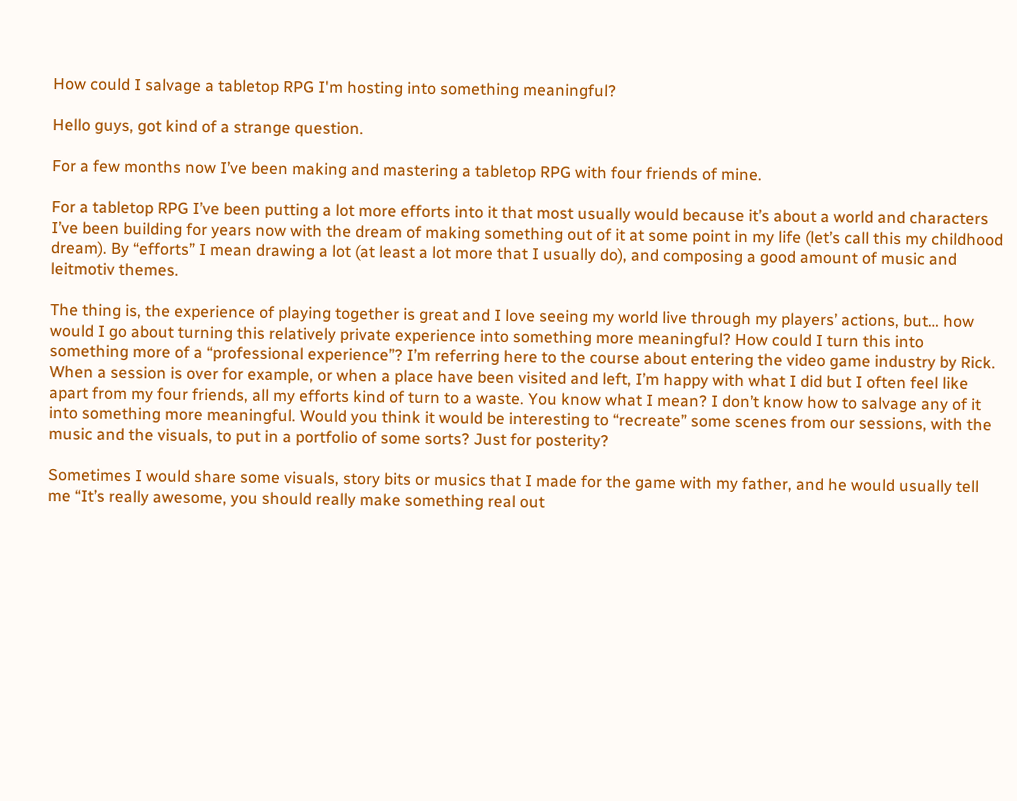How could I salvage a tabletop RPG I'm hosting into something meaningful?

Hello guys, got kind of a strange question.

For a few months now I’ve been making and mastering a tabletop RPG with four friends of mine.

For a tabletop RPG I’ve been putting a lot more efforts into it that most usually would because it’s about a world and characters I’ve been building for years now with the dream of making something out of it at some point in my life (let’s call this my childhood dream). By “efforts” I mean drawing a lot (at least a lot more that I usually do), and composing a good amount of music and leitmotiv themes.

The thing is, the experience of playing together is great and I love seeing my world live through my players’ actions, but… how would I go about turning this relatively private experience into something more meaningful? How could I turn this into something more of a “professional experience”? I’m referring here to the course about entering the video game industry by Rick. When a session is over for example, or when a place have been visited and left, I’m happy with what I did but I often feel like apart from my four friends, all my efforts kind of turn to a waste. You know what I mean? I don’t know how to salvage any of it into something more meaningful. Would you think it would be interesting to “recreate” some scenes from our sessions, with the music and the visuals, to put in a portfolio of some sorts? Just for posterity?

Sometimes I would share some visuals, story bits or musics that I made for the game with my father, and he would usually tell me “It’s really awesome, you should really make something real out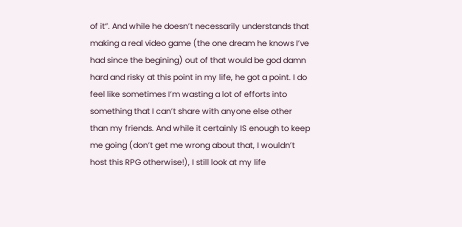of it”. And while he doesn’t necessarily understands that making a real video game (the one dream he knows I’ve had since the begining) out of that would be god damn hard and risky at this point in my life, he got a point. I do feel like sometimes I’m wasting a lot of efforts into something that I can’t share with anyone else other than my friends. And while it certainly IS enough to keep me going (don’t get me wrong about that, I wouldn’t host this RPG otherwise!), I still look at my life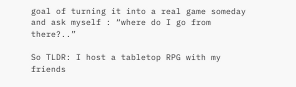goal of turning it into a real game someday and ask myself : “where do I go from there?..”

So TLDR: I host a tabletop RPG with my friends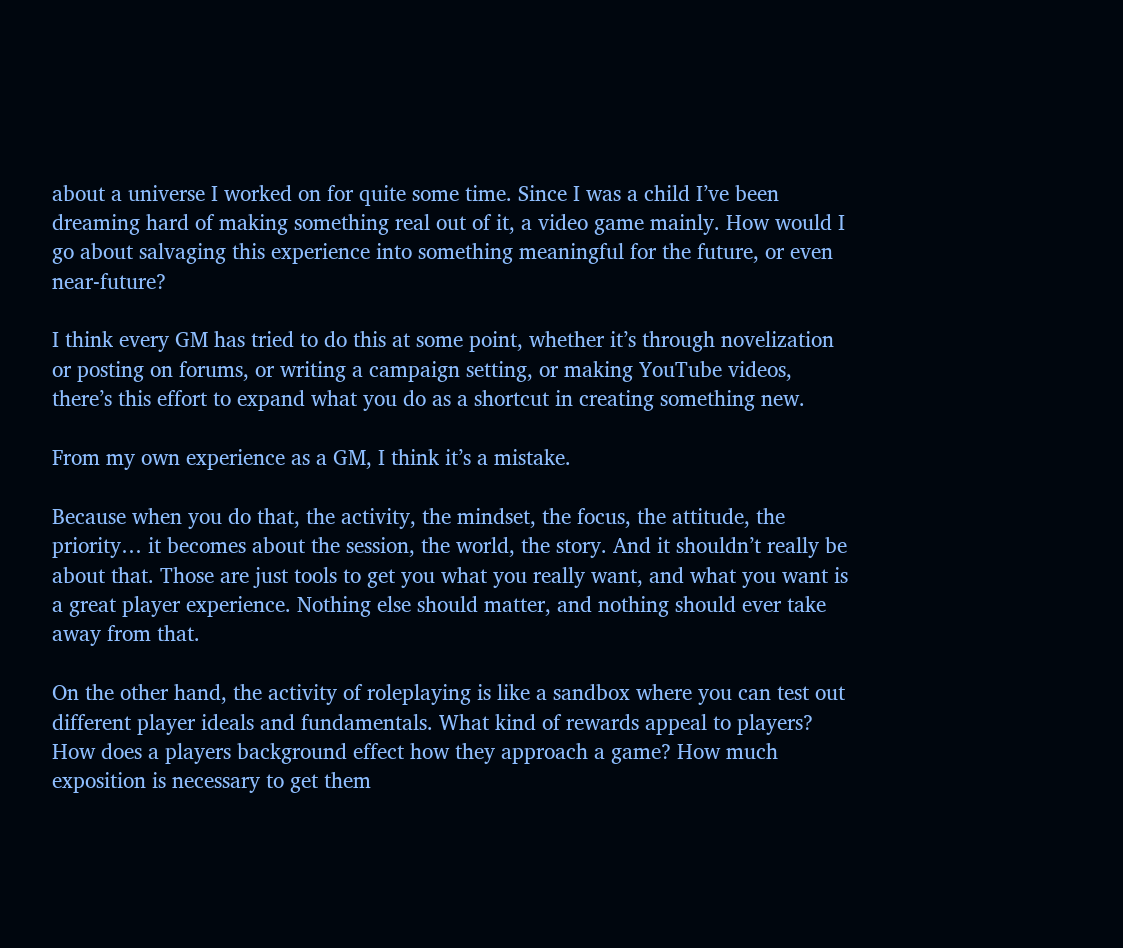about a universe I worked on for quite some time. Since I was a child I’ve been dreaming hard of making something real out of it, a video game mainly. How would I go about salvaging this experience into something meaningful for the future, or even near-future?

I think every GM has tried to do this at some point, whether it’s through novelization or posting on forums, or writing a campaign setting, or making YouTube videos, there’s this effort to expand what you do as a shortcut in creating something new.

From my own experience as a GM, I think it’s a mistake.

Because when you do that, the activity, the mindset, the focus, the attitude, the priority… it becomes about the session, the world, the story. And it shouldn’t really be about that. Those are just tools to get you what you really want, and what you want is a great player experience. Nothing else should matter, and nothing should ever take away from that.

On the other hand, the activity of roleplaying is like a sandbox where you can test out different player ideals and fundamentals. What kind of rewards appeal to players? How does a players background effect how they approach a game? How much exposition is necessary to get them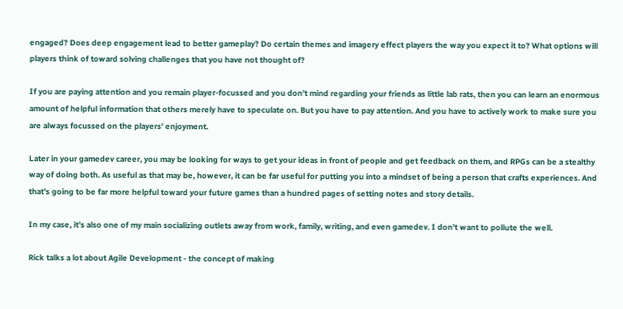engaged? Does deep engagement lead to better gameplay? Do certain themes and imagery effect players the way you expect it to? What options will players think of toward solving challenges that you have not thought of?

If you are paying attention and you remain player-focussed and you don’t mind regarding your friends as little lab rats, then you can learn an enormous amount of helpful information that others merely have to speculate on. But you have to pay attention. And you have to actively work to make sure you are always focussed on the players’ enjoyment.

Later in your gamedev career, you may be looking for ways to get your ideas in front of people and get feedback on them, and RPGs can be a stealthy way of doing both. As useful as that may be, however, it can be far useful for putting you into a mindset of being a person that crafts experiences. And that’s going to be far more helpful toward your future games than a hundred pages of setting notes and story details.

In my case, it’s also one of my main socializing outlets away from work, family, writing, and even gamedev. I don’t want to pollute the well.

Rick talks a lot about Agile Development - the concept of making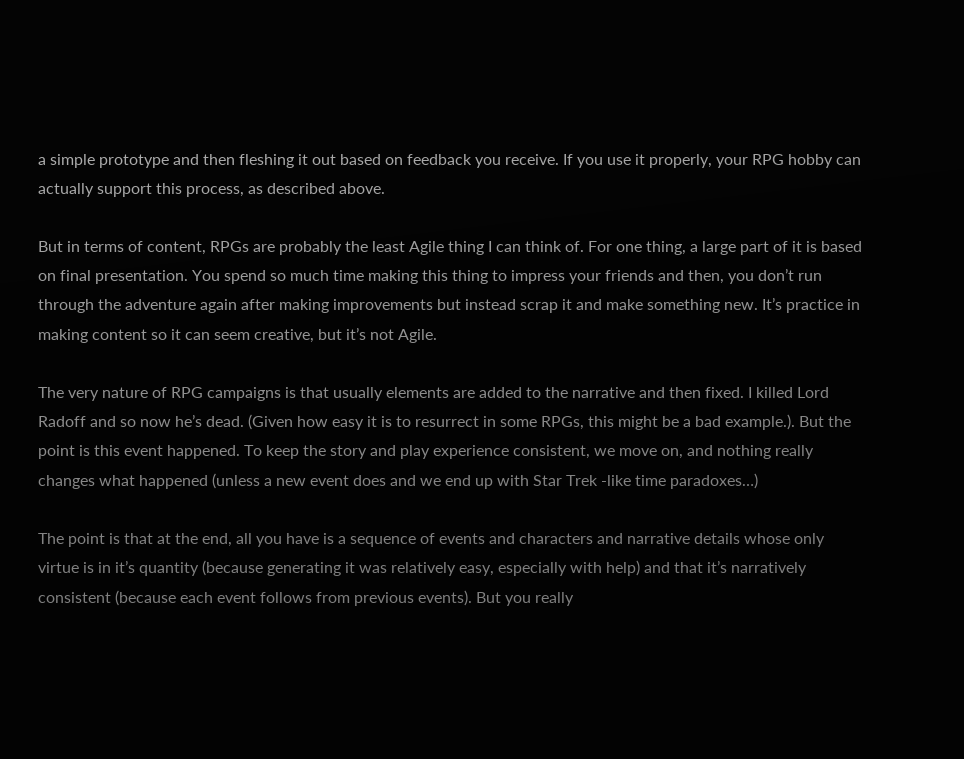a simple prototype and then fleshing it out based on feedback you receive. If you use it properly, your RPG hobby can actually support this process, as described above.

But in terms of content, RPGs are probably the least Agile thing I can think of. For one thing, a large part of it is based on final presentation. You spend so much time making this thing to impress your friends and then, you don’t run through the adventure again after making improvements but instead scrap it and make something new. It’s practice in making content so it can seem creative, but it’s not Agile.

The very nature of RPG campaigns is that usually elements are added to the narrative and then fixed. I killed Lord Radoff and so now he’s dead. (Given how easy it is to resurrect in some RPGs, this might be a bad example.). But the point is this event happened. To keep the story and play experience consistent, we move on, and nothing really changes what happened (unless a new event does and we end up with Star Trek -like time paradoxes…)

The point is that at the end, all you have is a sequence of events and characters and narrative details whose only virtue is in it’s quantity (because generating it was relatively easy, especially with help) and that it’s narratively consistent (because each event follows from previous events). But you really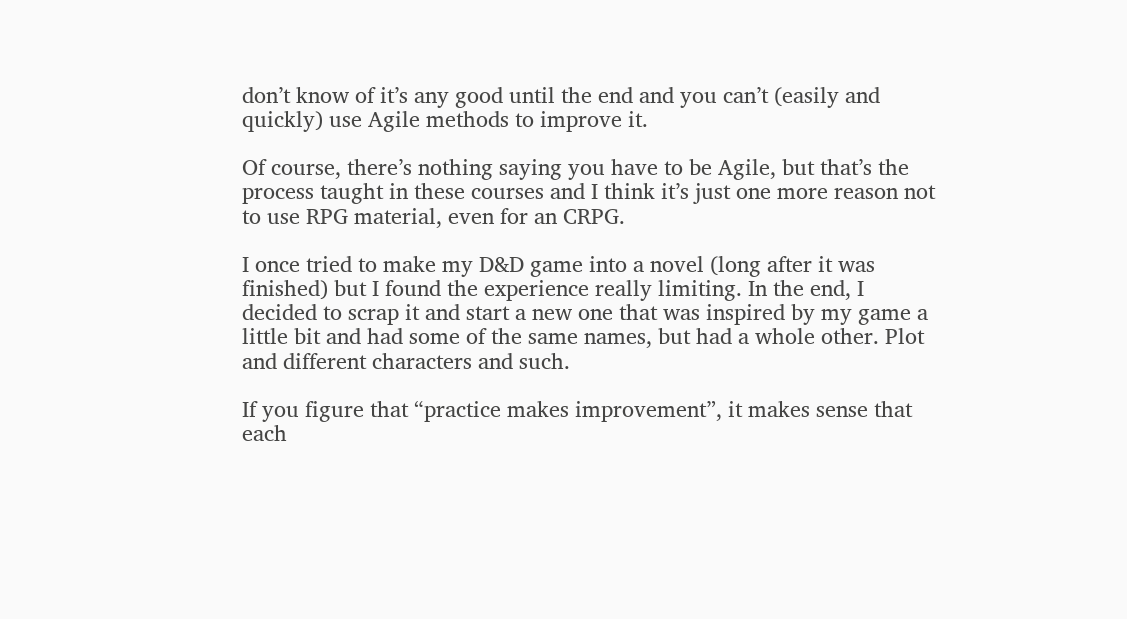don’t know of it’s any good until the end and you can’t (easily and quickly) use Agile methods to improve it.

Of course, there’s nothing saying you have to be Agile, but that’s the process taught in these courses and I think it’s just one more reason not to use RPG material, even for an CRPG.

I once tried to make my D&D game into a novel (long after it was finished) but I found the experience really limiting. In the end, I decided to scrap it and start a new one that was inspired by my game a little bit and had some of the same names, but had a whole other. Plot and different characters and such.

If you figure that “practice makes improvement”, it makes sense that each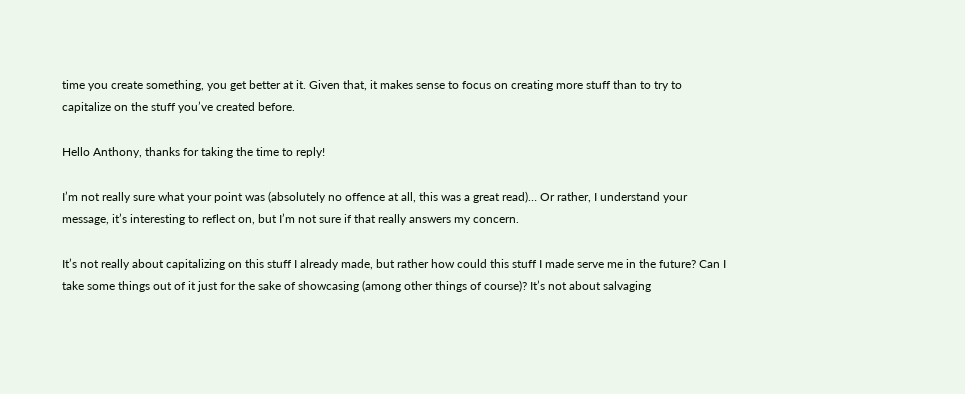time you create something, you get better at it. Given that, it makes sense to focus on creating more stuff than to try to capitalize on the stuff you’ve created before.

Hello Anthony, thanks for taking the time to reply!

I’m not really sure what your point was (absolutely no offence at all, this was a great read)… Or rather, I understand your message, it’s interesting to reflect on, but I’m not sure if that really answers my concern.

It’s not really about capitalizing on this stuff I already made, but rather how could this stuff I made serve me in the future? Can I take some things out of it just for the sake of showcasing (among other things of course)? It’s not about salvaging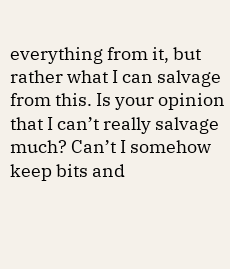everything from it, but rather what I can salvage from this. Is your opinion that I can’t really salvage much? Can’t I somehow keep bits and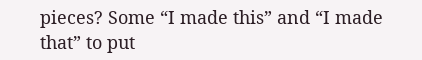pieces? Some “I made this” and “I made that” to put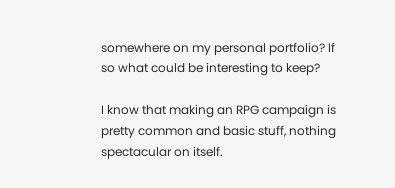somewhere on my personal portfolio? If so what could be interesting to keep?

I know that making an RPG campaign is pretty common and basic stuff, nothing spectacular on itself.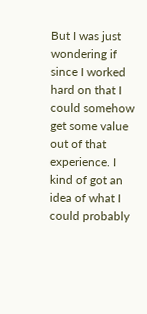But I was just wondering if since I worked hard on that I could somehow get some value out of that experience. I kind of got an idea of what I could probably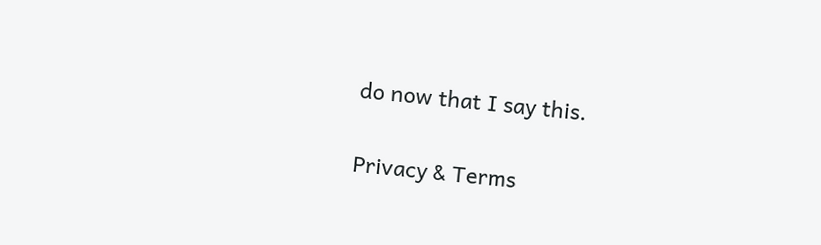do now that I say this.

Privacy & Terms